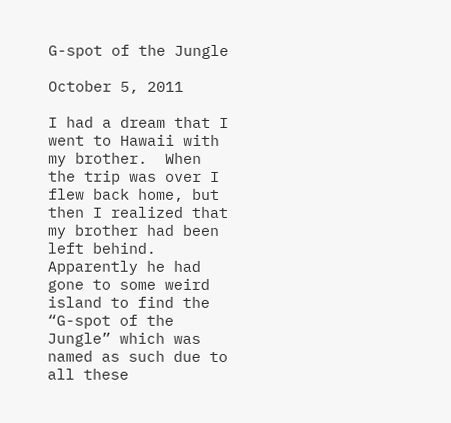G-spot of the Jungle

October 5, 2011

I had a dream that I went to Hawaii with my brother.  When the trip was over I flew back home, but then I realized that my brother had been left behind.  Apparently he had gone to some weird island to find the “G-spot of the Jungle” which was named as such due to all these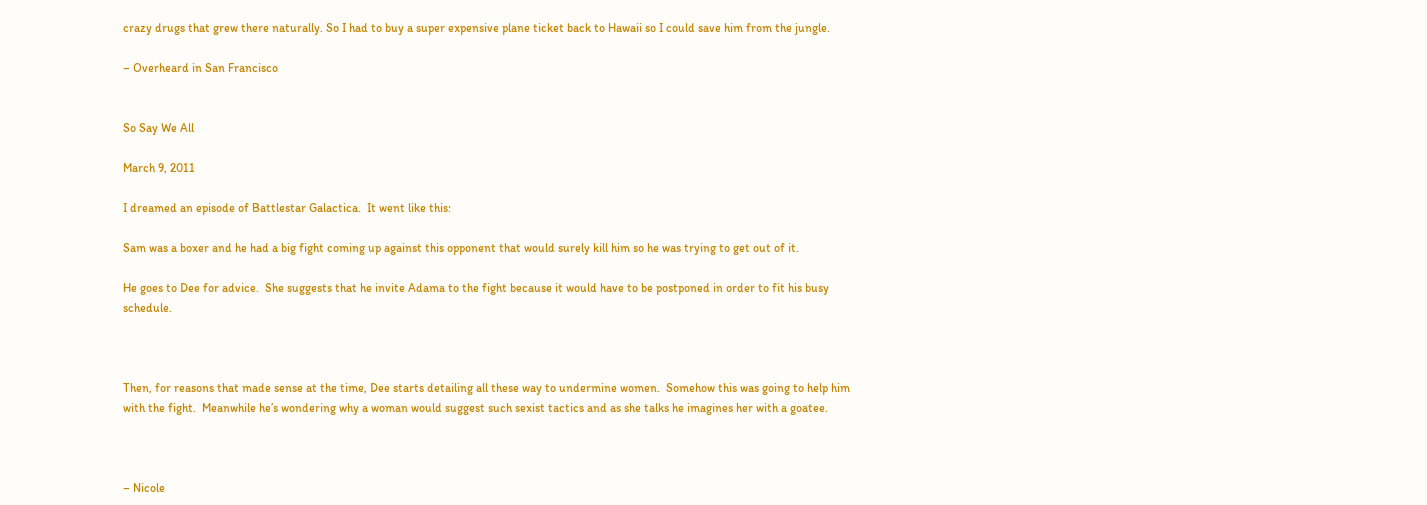crazy drugs that grew there naturally. So I had to buy a super expensive plane ticket back to Hawaii so I could save him from the jungle.

– Overheard in San Francisco


So Say We All

March 9, 2011

I dreamed an episode of Battlestar Galactica.  It went like this:

Sam was a boxer and he had a big fight coming up against this opponent that would surely kill him so he was trying to get out of it.

He goes to Dee for advice.  She suggests that he invite Adama to the fight because it would have to be postponed in order to fit his busy schedule.



Then, for reasons that made sense at the time, Dee starts detailing all these way to undermine women.  Somehow this was going to help him with the fight.  Meanwhile he’s wondering why a woman would suggest such sexist tactics and as she talks he imagines her with a goatee.



– Nicole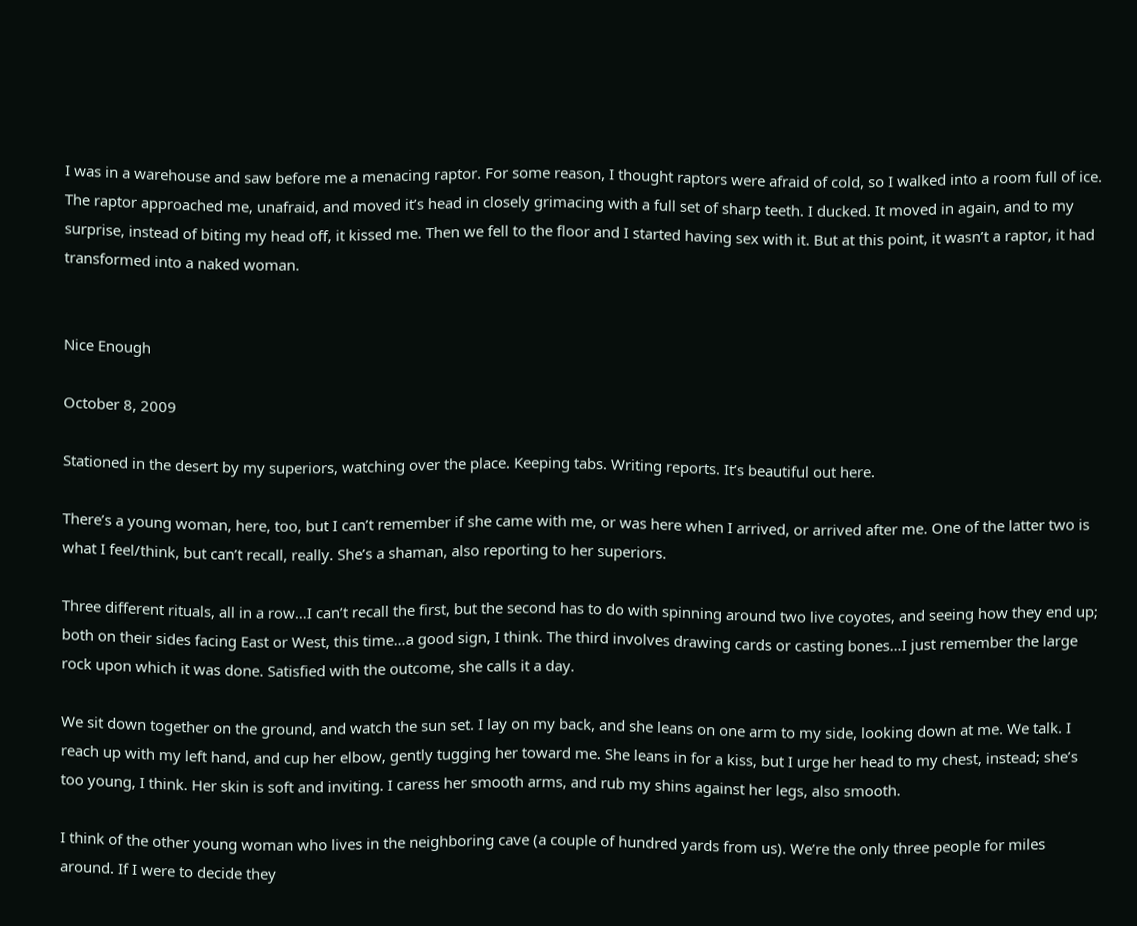I was in a warehouse and saw before me a menacing raptor. For some reason, I thought raptors were afraid of cold, so I walked into a room full of ice. The raptor approached me, unafraid, and moved it’s head in closely grimacing with a full set of sharp teeth. I ducked. It moved in again, and to my surprise, instead of biting my head off, it kissed me. Then we fell to the floor and I started having sex with it. But at this point, it wasn’t a raptor, it had transformed into a naked woman.


Nice Enough

October 8, 2009

Stationed in the desert by my superiors, watching over the place. Keeping tabs. Writing reports. It’s beautiful out here.

There’s a young woman, here, too, but I can’t remember if she came with me, or was here when I arrived, or arrived after me. One of the latter two is what I feel/think, but can’t recall, really. She’s a shaman, also reporting to her superiors.

Three different rituals, all in a row…I can’t recall the first, but the second has to do with spinning around two live coyotes, and seeing how they end up; both on their sides facing East or West, this time…a good sign, I think. The third involves drawing cards or casting bones…I just remember the large rock upon which it was done. Satisfied with the outcome, she calls it a day.

We sit down together on the ground, and watch the sun set. I lay on my back, and she leans on one arm to my side, looking down at me. We talk. I reach up with my left hand, and cup her elbow, gently tugging her toward me. She leans in for a kiss, but I urge her head to my chest, instead; she’s too young, I think. Her skin is soft and inviting. I caress her smooth arms, and rub my shins against her legs, also smooth.

I think of the other young woman who lives in the neighboring cave (a couple of hundred yards from us). We’re the only three people for miles around. If I were to decide they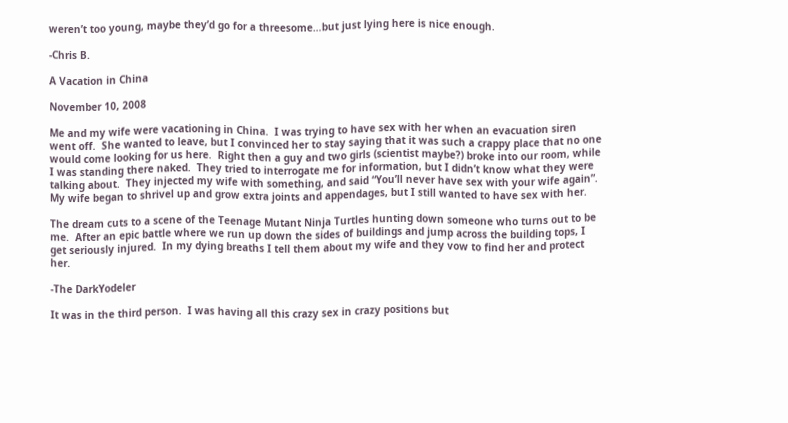weren’t too young, maybe they’d go for a threesome…but just lying here is nice enough.

-Chris B.

A Vacation in China

November 10, 2008

Me and my wife were vacationing in China.  I was trying to have sex with her when an evacuation siren went off.  She wanted to leave, but I convinced her to stay saying that it was such a crappy place that no one would come looking for us here.  Right then a guy and two girls (scientist maybe?) broke into our room, while I was standing there naked.  They tried to interrogate me for information, but I didn’t know what they were talking about.  They injected my wife with something, and said “You’ll never have sex with your wife again”.  My wife began to shrivel up and grow extra joints and appendages, but I still wanted to have sex with her.

The dream cuts to a scene of the Teenage Mutant Ninja Turtles hunting down someone who turns out to be me.  After an epic battle where we run up down the sides of buildings and jump across the building tops, I get seriously injured.  In my dying breaths I tell them about my wife and they vow to find her and protect her.

-The DarkYodeler

It was in the third person.  I was having all this crazy sex in crazy positions but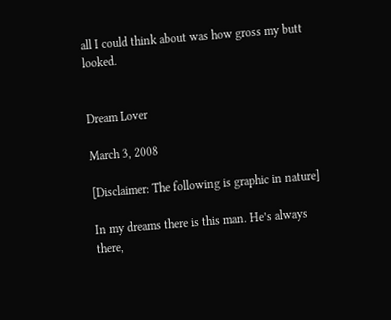all I could think about was how gross my butt looked.


Dream Lover

March 3, 2008

[Disclaimer: The following is graphic in nature]

In my dreams there is this man. He’s always there,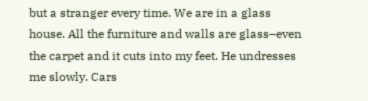but a stranger every time. We are in a glass house. All the furniture and walls are glass–even the carpet and it cuts into my feet. He undresses me slowly. Cars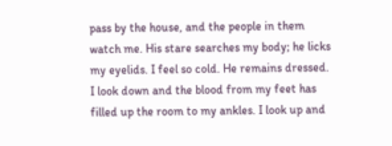pass by the house, and the people in them watch me. His stare searches my body; he licks my eyelids. I feel so cold. He remains dressed. I look down and the blood from my feet has filled up the room to my ankles. I look up and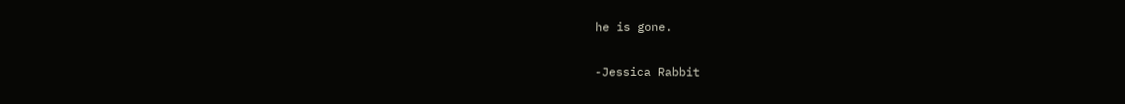he is gone.

-Jessica Rabbit